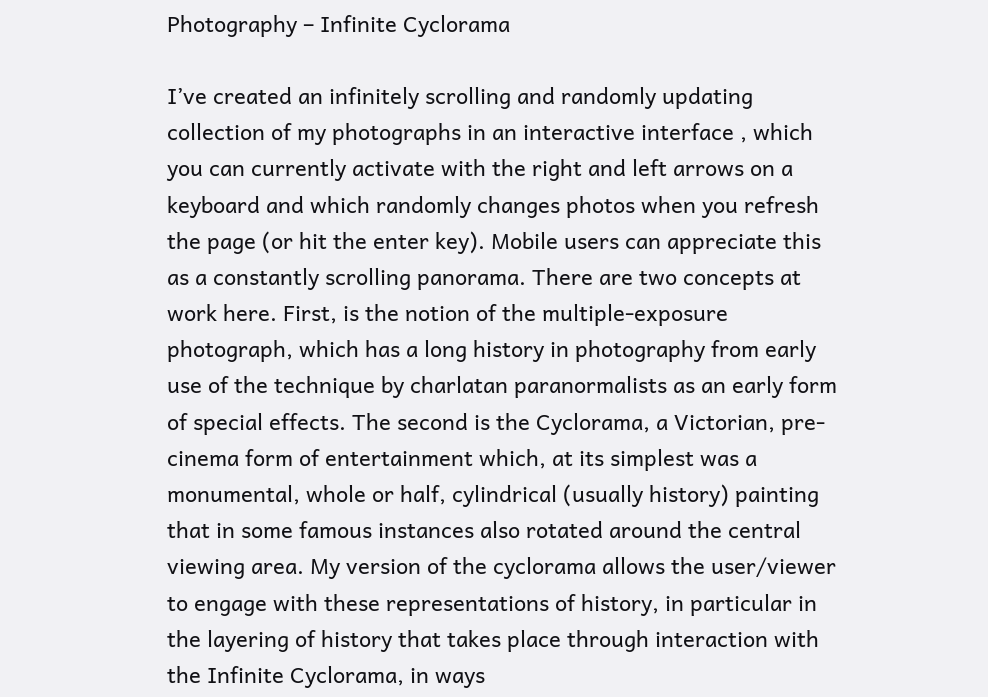Photography – Infinite Cyclorama

I’ve created an infinitely scrolling and randomly updating collection of my photographs in an interactive interface , which you can currently activate with the right and left arrows on a keyboard and which randomly changes photos when you refresh the page (or hit the enter key). Mobile users can appreciate this as a constantly scrolling panorama. There are two concepts at work here. First, is the notion of the multiple-exposure photograph, which has a long history in photography from early use of the technique by charlatan paranormalists as an early form of special effects. The second is the Cyclorama, a Victorian, pre-cinema form of entertainment which, at its simplest was a monumental, whole or half, cylindrical (usually history) painting that in some famous instances also rotated around the central viewing area. My version of the cyclorama allows the user/viewer to engage with these representations of history, in particular in the layering of history that takes place through interaction with the Infinite Cyclorama, in ways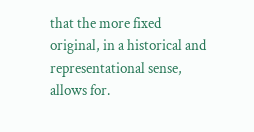that the more fixed original, in a historical and representational sense, allows for.